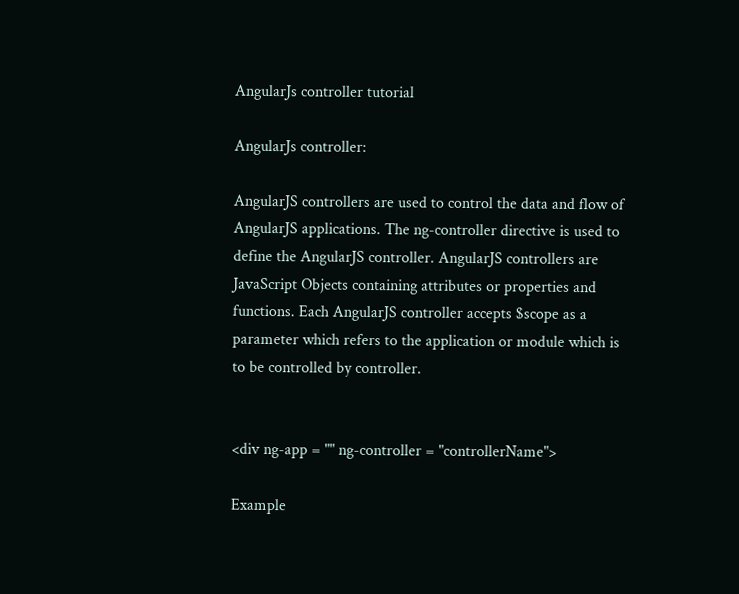AngularJs controller tutorial

AngularJs controller:

AngularJS controllers are used to control the data and flow of AngularJS applications. The ng-controller directive is used to define the AngularJS controller. AngularJS controllers are JavaScript Objects containing attributes or properties and functions. Each AngularJS controller accepts $scope as a parameter which refers to the application or module which is to be controlled by controller.


<div ng-app = "" ng-controller = "controllerName">

Example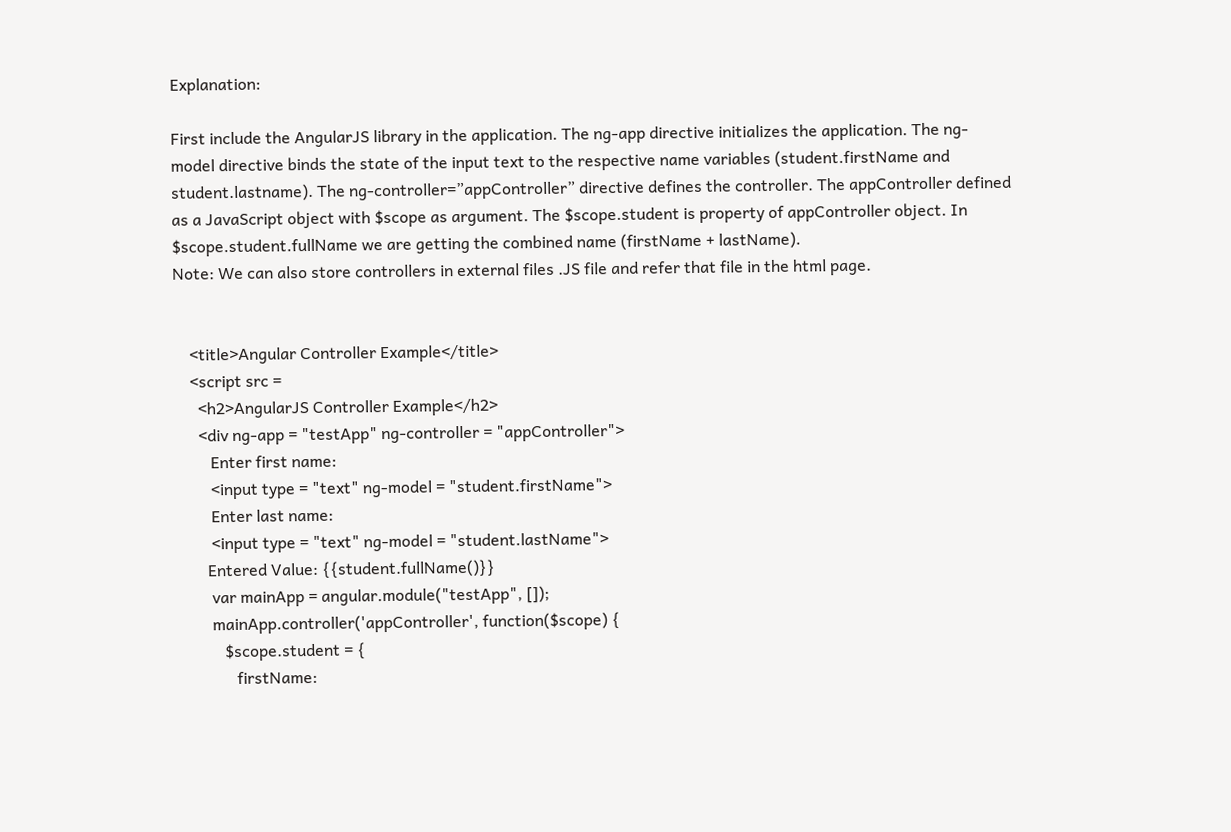Explanation:

First include the AngularJS library in the application. The ng-app directive initializes the application. The ng-model directive binds the state of the input text to the respective name variables (student.firstName and student.lastname). The ng-controller=”appController” directive defines the controller. The appController defined as a JavaScript object with $scope as argument. The $scope.student is property of appController object. In $scope.student.fullName we are getting the combined name (firstName + lastName).
Note: We can also store controllers in external files .JS file and refer that file in the html page.


    <title>Angular Controller Example</title>
    <script src =
      <h2>AngularJS Controller Example</h2>
      <div ng-app = "testApp" ng-controller = "appController">
         Enter first name:
         <input type = "text" ng-model = "student.firstName">
         Enter last name:
         <input type = "text" ng-model = "student.lastName">
        Entered Value: {{student.fullName()}}
         var mainApp = angular.module("testApp", []);
         mainApp.controller('appController', function($scope) {
            $scope.student = {
               firstName: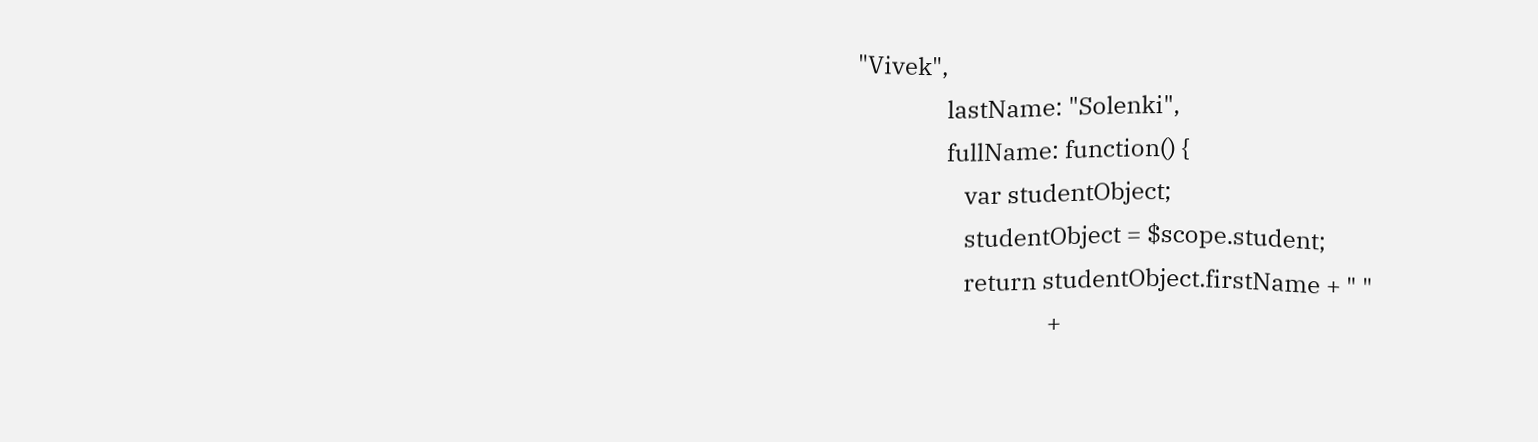"Vivek",
               lastName: "Solenki",
               fullName: function() {
                  var studentObject;
                  studentObject = $scope.student;
                  return studentObject.firstName + " "
                                +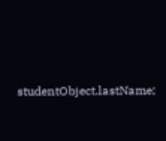studentObject.lastName;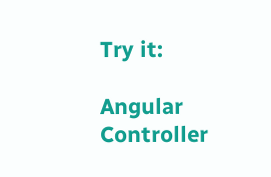Try it:

Angular Controller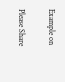Example on

Please Share